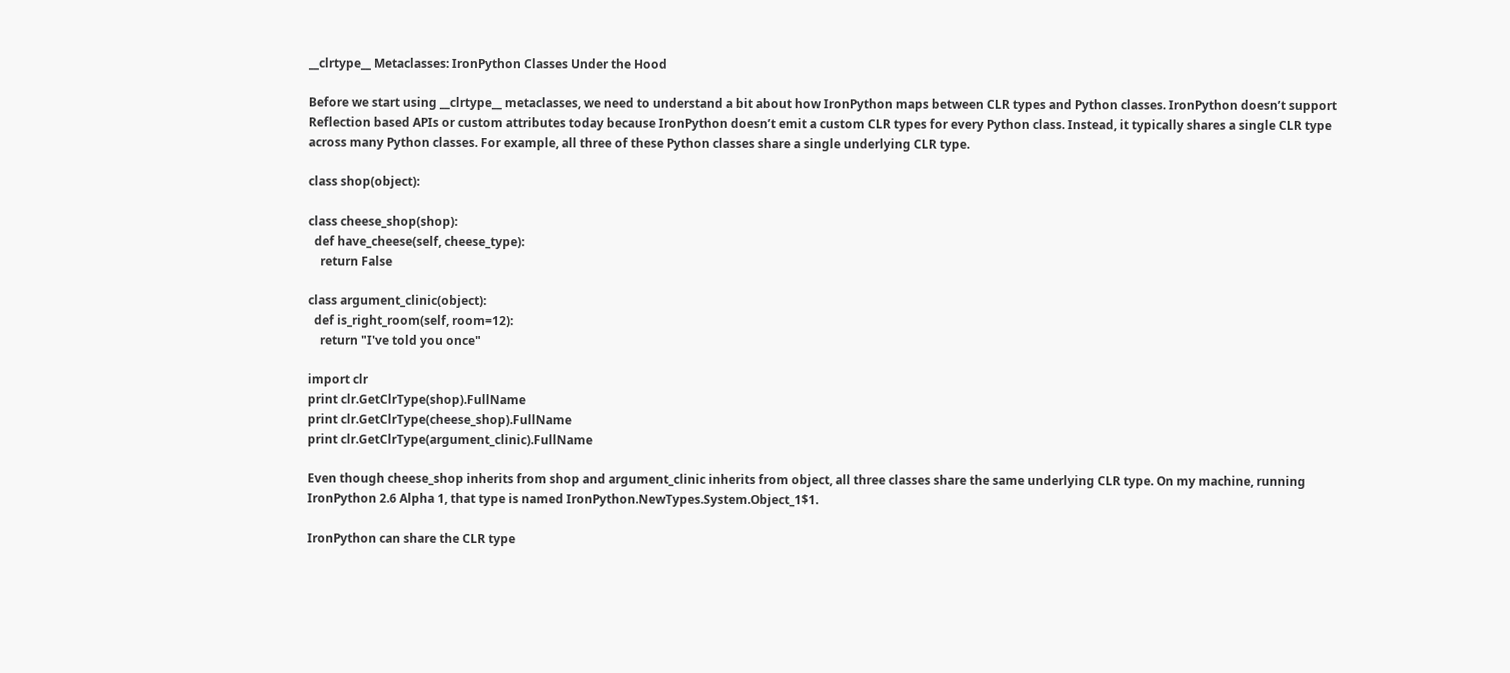__clrtype__ Metaclasses: IronPython Classes Under the Hood

Before we start using __clrtype__ metaclasses, we need to understand a bit about how IronPython maps between CLR types and Python classes. IronPython doesn’t support Reflection based APIs or custom attributes today because IronPython doesn’t emit a custom CLR types for every Python class. Instead, it typically shares a single CLR type across many Python classes. For example, all three of these Python classes share a single underlying CLR type.

class shop(object):

class cheese_shop(shop):
  def have_cheese(self, cheese_type):
    return False

class argument_clinic(object):
  def is_right_room(self, room=12):
    return "I've told you once"

import clr
print clr.GetClrType(shop).FullName
print clr.GetClrType(cheese_shop).FullName
print clr.GetClrType(argument_clinic).FullName

Even though cheese_shop inherits from shop and argument_clinic inherits from object, all three classes share the same underlying CLR type. On my machine, running IronPython 2.6 Alpha 1, that type is named IronPython.NewTypes.System.Object_1$1.

IronPython can share the CLR type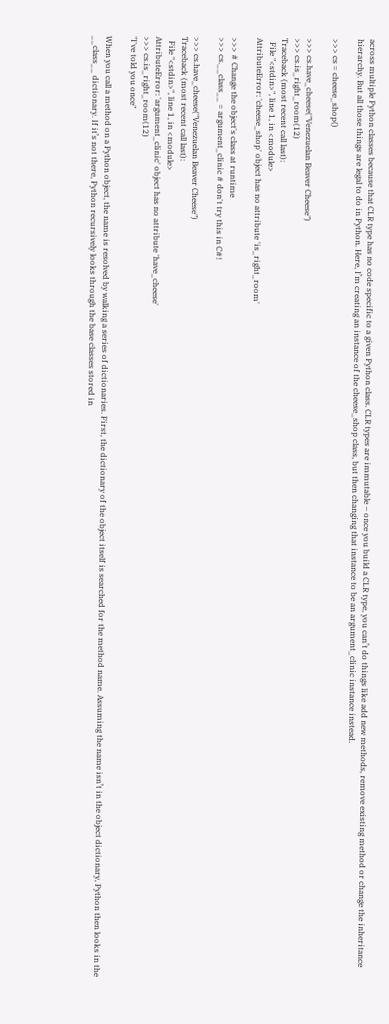across multiple Python classes because that CLR type has no code specific to a given Python class. CLR types are immutable – once you build a CLR type, you can’t do things like add new methods, remove existing method or change the inheritance hierarchy. But all those things are legal to do in Python. Here, I’m creating an instance of the cheese_shop class, but then changing that instance to be an argument_clinic instance instead.

>>> cs = cheese_shop()

>>> cs.have_cheese("Venezuelan Beaver Cheese")
>>> cs.is_right_room(12)
Traceback (most recent call last):
  File "<stdin>", line 1, in <module>
AttributeError: 'cheese_shop' object has no attribute 'is_right_room'

>>> # Change the object's class at runtime
>>> cs.__class__ = argument_clinic # don't try this in C#!

>>> cs.have_cheese("Venezuelan Beaver Cheese")
Traceback (most recent call last):
  File "<stdin>", line 1, in <module>
AttributeError: 'argument_clinic' object has no attribute 'have_cheese'
>>> cs.is_right_room(12)
"I've told you once"

When you call a method on a Python object, the name is resolved by walking a series of dictionaries. First, the dictionary of the object itself is searched for the method name. Assuming the name isn’t in the object dictionary, Python then looks in the __class__ dictionary. If it’s not there, Python recursively looks through the base classes stored in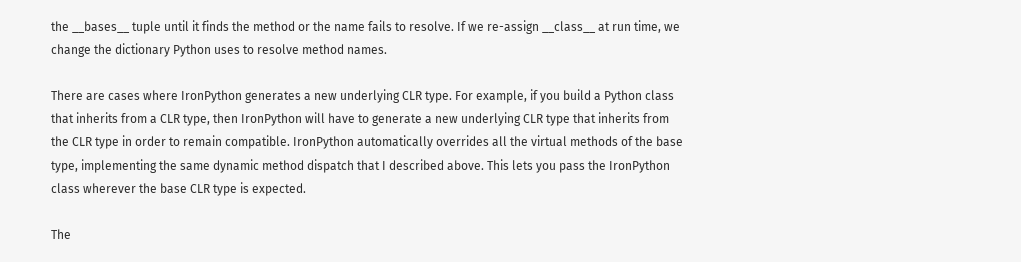the __bases__ tuple until it finds the method or the name fails to resolve. If we re-assign __class__ at run time, we change the dictionary Python uses to resolve method names.

There are cases where IronPython generates a new underlying CLR type. For example, if you build a Python class that inherits from a CLR type, then IronPython will have to generate a new underlying CLR type that inherits from the CLR type in order to remain compatible. IronPython automatically overrides all the virtual methods of the base type, implementing the same dynamic method dispatch that I described above. This lets you pass the IronPython class wherever the base CLR type is expected.

The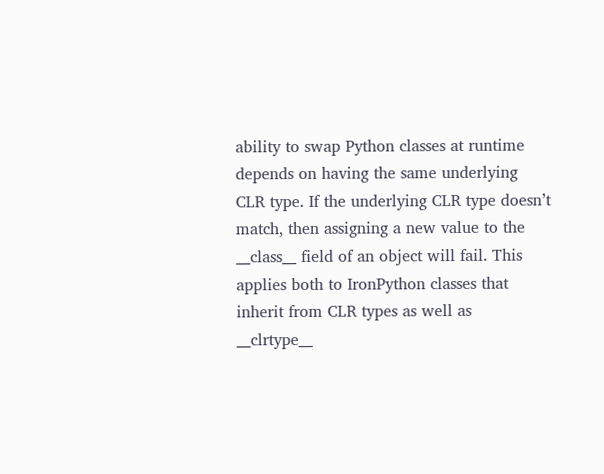ability to swap Python classes at runtime depends on having the same underlying CLR type. If the underlying CLR type doesn’t match, then assigning a new value to the __class__ field of an object will fail. This applies both to IronPython classes that inherit from CLR types as well as __clrtype__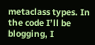metaclass types. In the code I’ll be blogging, I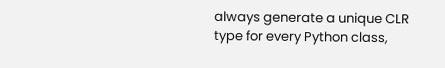always generate a unique CLR type for every Python class,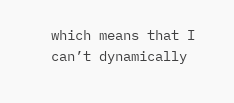which means that I can’t dynamically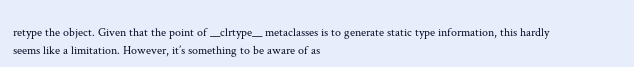retype the object. Given that the point of __clrtype__ metaclasses is to generate static type information, this hardly seems like a limitation. However, it’s something to be aware of as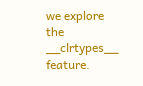we explore the __clrtypes__ feature.